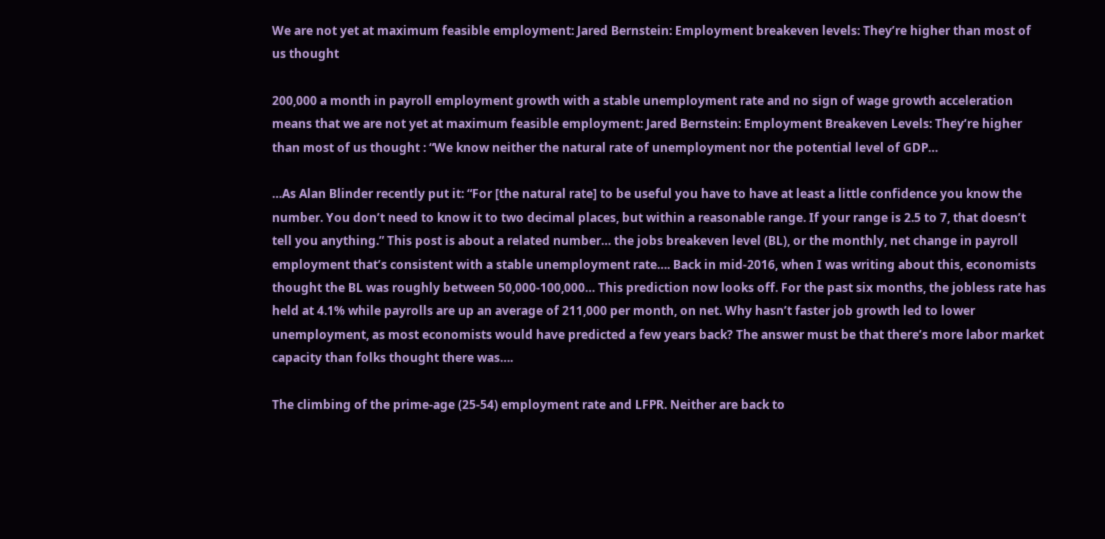We are not yet at maximum feasible employment: Jared Bernstein: Employment breakeven levels: They’re higher than most of us thought

200,000 a month in payroll employment growth with a stable unemployment rate and no sign of wage growth acceleration means that we are not yet at maximum feasible employment: Jared Bernstein: Employment Breakeven Levels: They’re higher than most of us thought : “We know neither the natural rate of unemployment nor the potential level of GDP…

…As Alan Blinder recently put it: “For [the natural rate] to be useful you have to have at least a little confidence you know the number. You don’t need to know it to two decimal places, but within a reasonable range. If your range is 2.5 to 7, that doesn’t tell you anything.” This post is about a related number… the jobs breakeven level (BL), or the monthly, net change in payroll employment that’s consistent with a stable unemployment rate…. Back in mid-2016, when I was writing about this, economists thought the BL was roughly between 50,000-100,000… This prediction now looks off. For the past six months, the jobless rate has held at 4.1% while payrolls are up an average of 211,000 per month, on net. Why hasn’t faster job growth led to lower unemployment, as most economists would have predicted a few years back? The answer must be that there’s more labor market capacity than folks thought there was….

The climbing of the prime-age (25-54) employment rate and LFPR. Neither are back to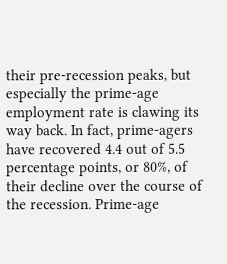their pre-recession peaks, but especially the prime-age employment rate is clawing its way back. In fact, prime-agers have recovered 4.4 out of 5.5 percentage points, or 80%, of their decline over the course of the recession. Prime-age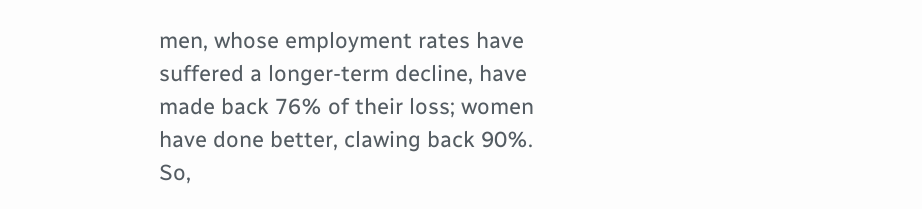men, whose employment rates have suffered a longer-term decline, have made back 76% of their loss; women have done better, clawing back 90%. So,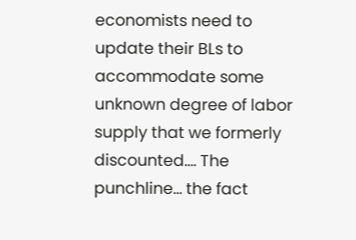economists need to update their BLs to accommodate some unknown degree of labor supply that we formerly discounted…. The punchline… the fact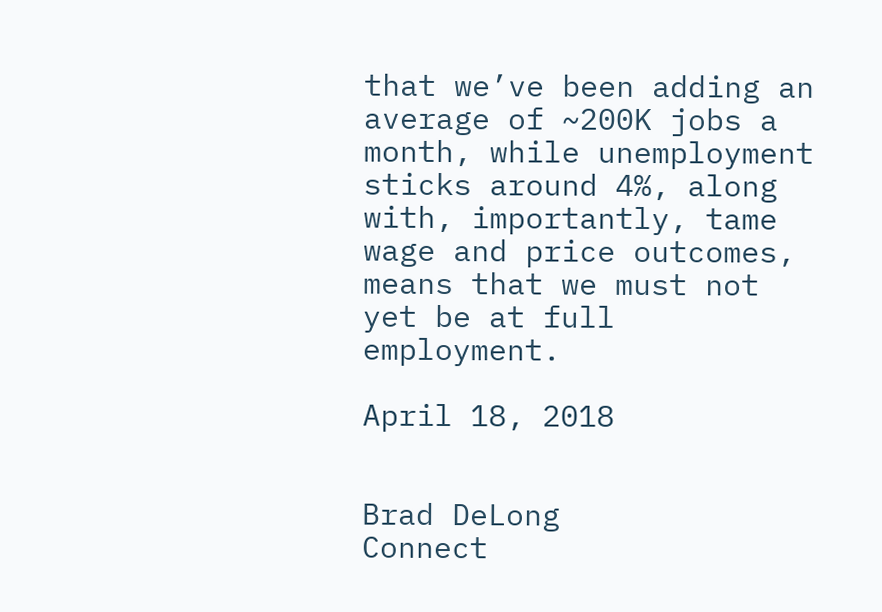that we’ve been adding an average of ~200K jobs a month, while unemployment sticks around 4%, along with, importantly, tame wage and price outcomes, means that we must not yet be at full employment.

April 18, 2018


Brad DeLong
Connect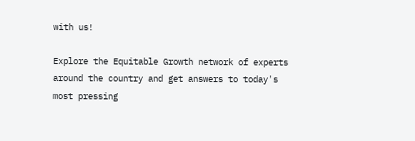with us!

Explore the Equitable Growth network of experts around the country and get answers to today's most pressing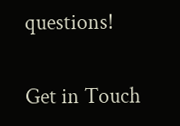questions!

Get in Touch